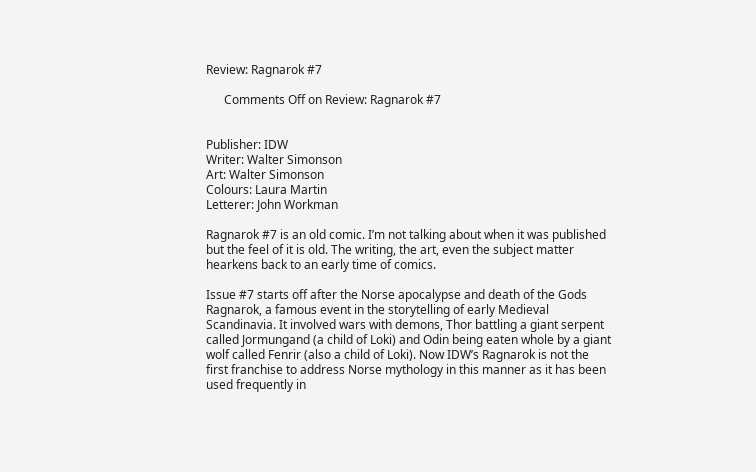Review: Ragnarok #7

      Comments Off on Review: Ragnarok #7


Publisher: IDW
Writer: Walter Simonson
Art: Walter Simonson
Colours: Laura Martin
Letterer: John Workman

Ragnarok #7 is an old comic. I’m not talking about when it was published but the feel of it is old. The writing, the art, even the subject matter hearkens back to an early time of comics.

Issue #7 starts off after the Norse apocalypse and death of the Gods Ragnarok, a famous event in the storytelling of early Medieval Scandinavia. It involved wars with demons, Thor battling a giant serpent called Jormungand (a child of Loki) and Odin being eaten whole by a giant wolf called Fenrir (also a child of Loki). Now IDW’s Ragnarok is not the first franchise to address Norse mythology in this manner as it has been used frequently in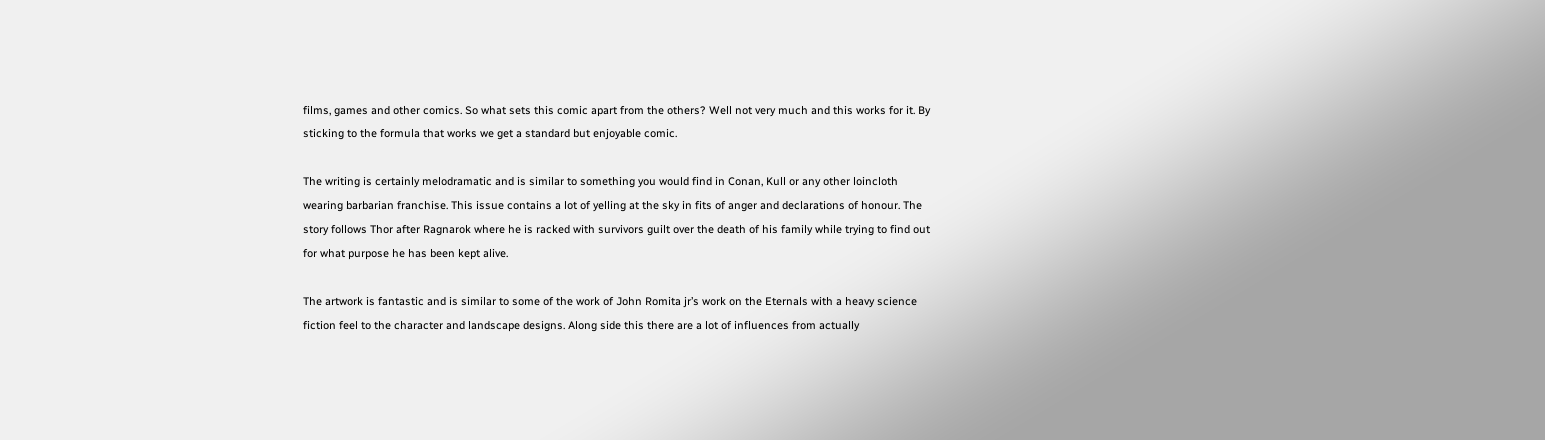films, games and other comics. So what sets this comic apart from the others? Well not very much and this works for it. By sticking to the formula that works we get a standard but enjoyable comic.

The writing is certainly melodramatic and is similar to something you would find in Conan, Kull or any other loincloth wearing barbarian franchise. This issue contains a lot of yelling at the sky in fits of anger and declarations of honour. The story follows Thor after Ragnarok where he is racked with survivors guilt over the death of his family while trying to find out for what purpose he has been kept alive.

The artwork is fantastic and is similar to some of the work of John Romita jr’s work on the Eternals with a heavy science fiction feel to the character and landscape designs. Along side this there are a lot of influences from actually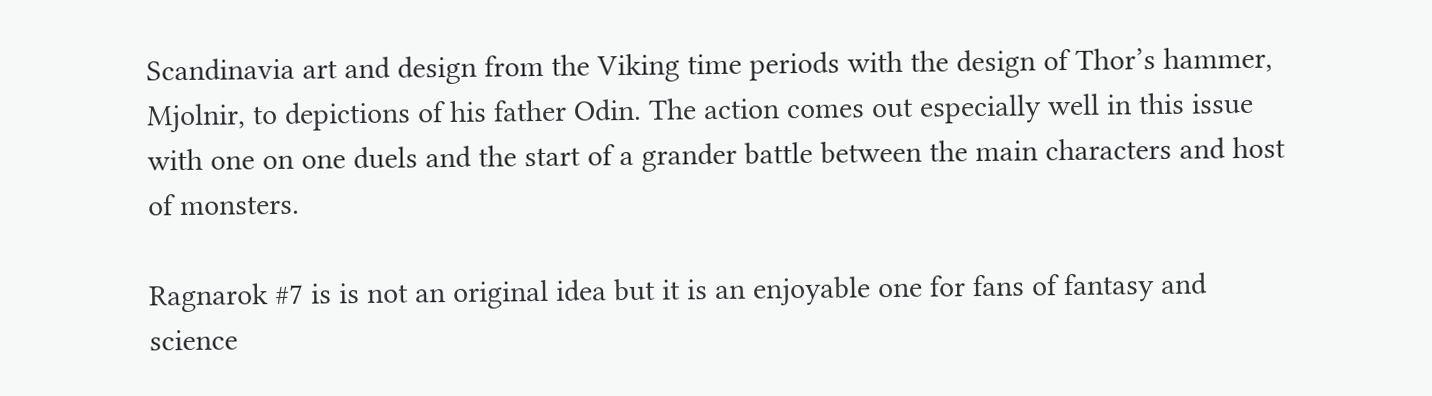Scandinavia art and design from the Viking time periods with the design of Thor’s hammer, Mjolnir, to depictions of his father Odin. The action comes out especially well in this issue with one on one duels and the start of a grander battle between the main characters and host of monsters.

Ragnarok #7 is is not an original idea but it is an enjoyable one for fans of fantasy and science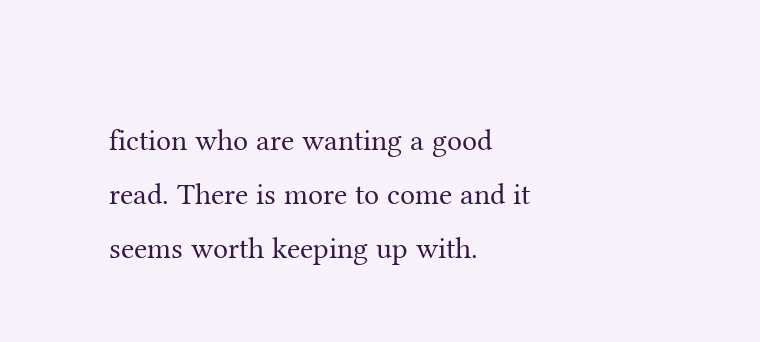fiction who are wanting a good read. There is more to come and it seems worth keeping up with.